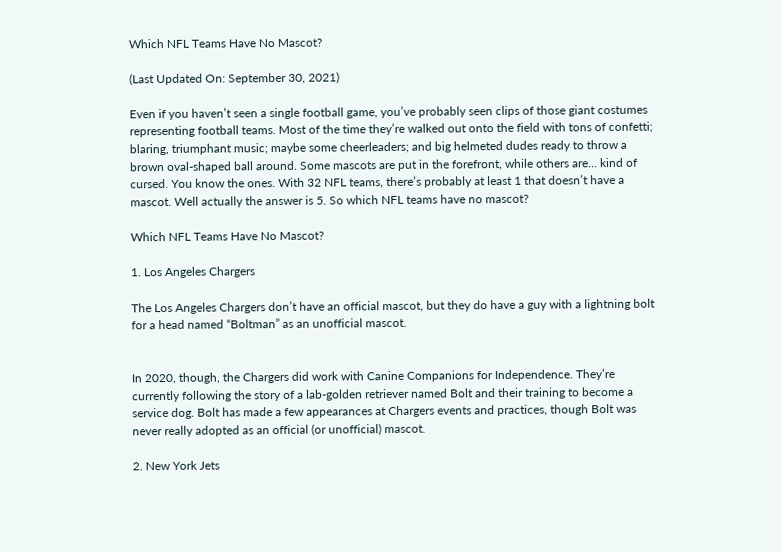Which NFL Teams Have No Mascot?

(Last Updated On: September 30, 2021)

Even if you haven’t seen a single football game, you’ve probably seen clips of those giant costumes representing football teams. Most of the time they’re walked out onto the field with tons of confetti; blaring, triumphant music; maybe some cheerleaders; and big helmeted dudes ready to throw a brown oval-shaped ball around. Some mascots are put in the forefront, while others are… kind of cursed. You know the ones. With 32 NFL teams, there’s probably at least 1 that doesn’t have a mascot. Well actually the answer is 5. So which NFL teams have no mascot?

Which NFL Teams Have No Mascot?

1. Los Angeles Chargers

The Los Angeles Chargers don’t have an official mascot, but they do have a guy with a lightning bolt for a head named “Boltman” as an unofficial mascot.


In 2020, though, the Chargers did work with Canine Companions for Independence. They’re currently following the story of a lab-golden retriever named Bolt and their training to become a service dog. Bolt has made a few appearances at Chargers events and practices, though Bolt was never really adopted as an official (or unofficial) mascot.

2. New York Jets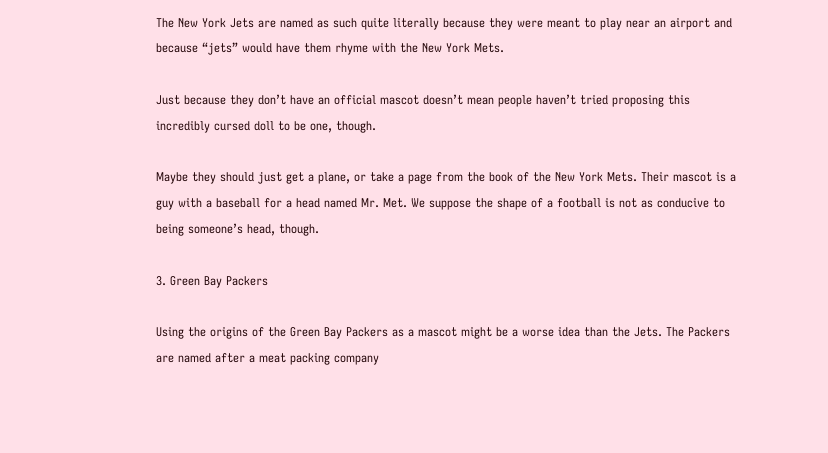The New York Jets are named as such quite literally because they were meant to play near an airport and because “jets” would have them rhyme with the New York Mets.

Just because they don’t have an official mascot doesn’t mean people haven’t tried proposing this incredibly cursed doll to be one, though.

Maybe they should just get a plane, or take a page from the book of the New York Mets. Their mascot is a guy with a baseball for a head named Mr. Met. We suppose the shape of a football is not as conducive to being someone’s head, though.

3. Green Bay Packers

Using the origins of the Green Bay Packers as a mascot might be a worse idea than the Jets. The Packers are named after a meat packing company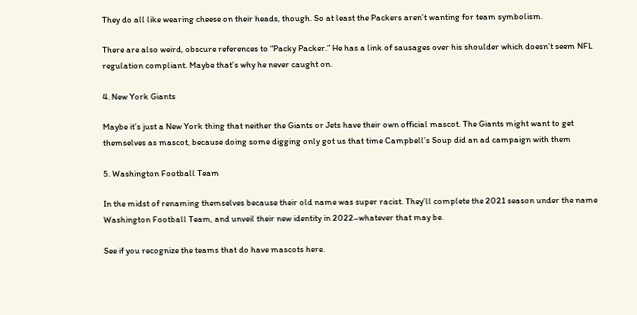They do all like wearing cheese on their heads, though. So at least the Packers aren’t wanting for team symbolism.

There are also weird, obscure references to “Packy Packer.” He has a link of sausages over his shoulder which doesn’t seem NFL regulation compliant. Maybe that’s why he never caught on.

4. New York Giants

Maybe it’s just a New York thing that neither the Giants or Jets have their own official mascot. The Giants might want to get themselves as mascot, because doing some digging only got us that time Campbell’s Soup did an ad campaign with them

5. Washington Football Team

In the midst of renaming themselves because their old name was super racist. They’ll complete the 2021 season under the name Washington Football Team, and unveil their new identity in 2022–whatever that may be.

See if you recognize the teams that do have mascots here.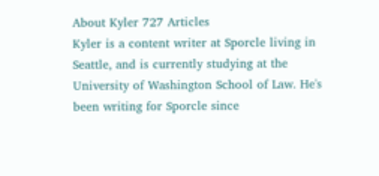About Kyler 727 Articles
Kyler is a content writer at Sporcle living in Seattle, and is currently studying at the University of Washington School of Law. He's been writing for Sporcle since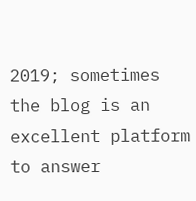2019; sometimes the blog is an excellent platform to answer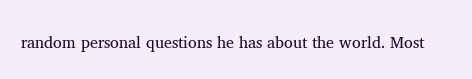random personal questions he has about the world. Most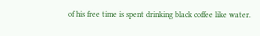of his free time is spent drinking black coffee like water.